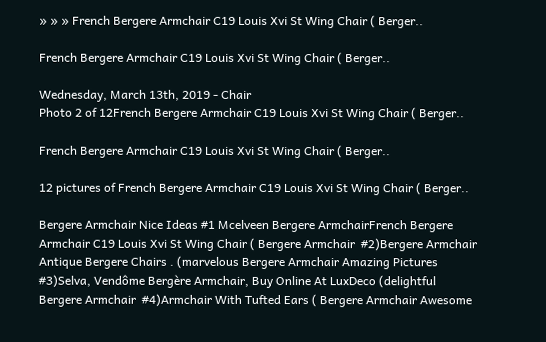» » » French Bergere Armchair C19 Louis Xvi St Wing Chair ( Berger..

French Bergere Armchair C19 Louis Xvi St Wing Chair ( Berger..

Wednesday, March 13th, 2019 - Chair
Photo 2 of 12French Bergere Armchair C19 Louis Xvi St Wing Chair ( Berger..

French Bergere Armchair C19 Louis Xvi St Wing Chair ( Berger..

12 pictures of French Bergere Armchair C19 Louis Xvi St Wing Chair ( Berger..

Bergere Armchair Nice Ideas #1 Mcelveen Bergere ArmchairFrench Bergere Armchair C19 Louis Xvi St Wing Chair ( Bergere Armchair  #2)Bergere Armchair Antique Bergere Chairs . (marvelous Bergere Armchair Amazing Pictures #3)Selva, Vendôme Bergère Armchair, Buy Online At LuxDeco (delightful Bergere Armchair  #4)Armchair With Tufted Ears ( Bergere Armchair Awesome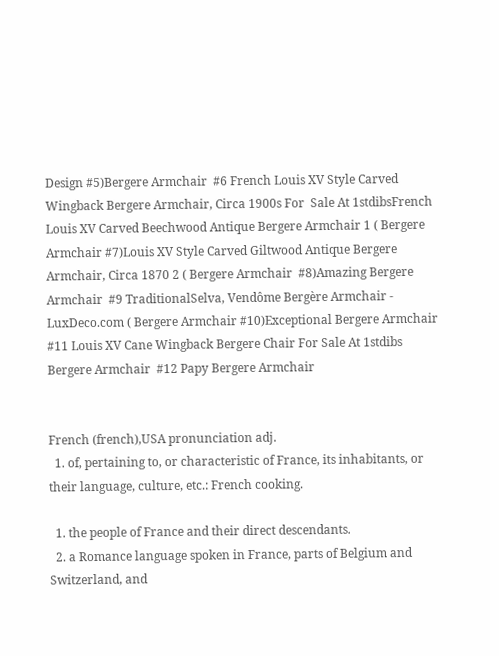Design #5)Bergere Armchair  #6 French Louis XV Style Carved Wingback Bergere Armchair, Circa 1900s For  Sale At 1stdibsFrench Louis XV Carved Beechwood Antique Bergere Armchair 1 ( Bergere Armchair #7)Louis XV Style Carved Giltwood Antique Bergere Armchair, Circa 1870 2 ( Bergere Armchair  #8)Amazing Bergere Armchair  #9 TraditionalSelva, Vendôme Bergère Armchair - LuxDeco.com ( Bergere Armchair #10)Exceptional Bergere Armchair #11 Louis XV Cane Wingback Bergere Chair For Sale At 1stdibs Bergere Armchair  #12 Papy Bergere Armchair


French (french),USA pronunciation adj.
  1. of, pertaining to, or characteristic of France, its inhabitants, or their language, culture, etc.: French cooking.

  1. the people of France and their direct descendants.
  2. a Romance language spoken in France, parts of Belgium and Switzerland, and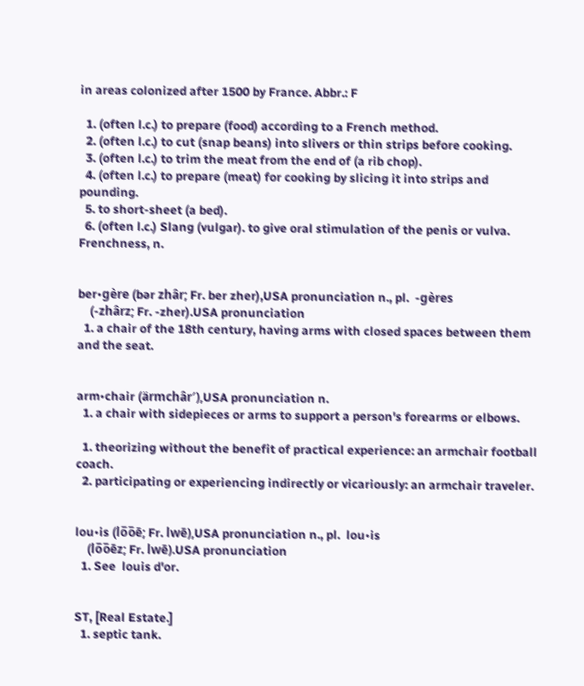in areas colonized after 1500 by France. Abbr.: F

  1. (often l.c.) to prepare (food) according to a French method.
  2. (often l.c.) to cut (snap beans) into slivers or thin strips before cooking.
  3. (often l.c.) to trim the meat from the end of (a rib chop).
  4. (often l.c.) to prepare (meat) for cooking by slicing it into strips and pounding.
  5. to short-sheet (a bed).
  6. (often l.c.) Slang (vulgar). to give oral stimulation of the penis or vulva.
Frenchness, n.


ber•gère (bər zhâr; Fr. ber zher),USA pronunciation n., pl.  -gères
    (-zhârz; Fr. -zher).USA pronunciation
  1. a chair of the 18th century, having arms with closed spaces between them and the seat.


arm•chair (ärmchâr′),USA pronunciation n.
  1. a chair with sidepieces or arms to support a person's forearms or elbows.

  1. theorizing without the benefit of practical experience: an armchair football coach.
  2. participating or experiencing indirectly or vicariously: an armchair traveler.


lou•is (lo̅o̅ē; Fr. lwē),USA pronunciation n., pl.  lou•is
    (lo̅o̅ēz; Fr. lwē).USA pronunciation
  1. See  louis d'or.


ST, [Real Estate.]
  1. septic tank.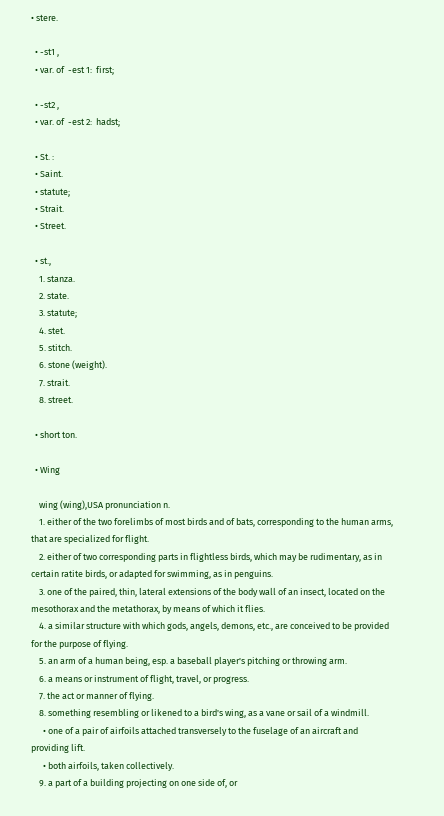• stere.

  • -st1 ,
  • var. of  -est 1:  first;

  • -st2 ,
  • var. of  -est 2:  hadst;

  • St. :
  • Saint.
  • statute;
  • Strait.
  • Street.

  • st.,
    1. stanza.
    2. state.
    3. statute;
    4. stet.
    5. stitch.
    6. stone (weight).
    7. strait.
    8. street.

  • short ton.

  • Wing

    wing (wing),USA pronunciation n.
    1. either of the two forelimbs of most birds and of bats, corresponding to the human arms, that are specialized for flight.
    2. either of two corresponding parts in flightless birds, which may be rudimentary, as in certain ratite birds, or adapted for swimming, as in penguins.
    3. one of the paired, thin, lateral extensions of the body wall of an insect, located on the mesothorax and the metathorax, by means of which it flies.
    4. a similar structure with which gods, angels, demons, etc., are conceived to be provided for the purpose of flying.
    5. an arm of a human being, esp. a baseball player's pitching or throwing arm.
    6. a means or instrument of flight, travel, or progress.
    7. the act or manner of flying.
    8. something resembling or likened to a bird's wing, as a vane or sail of a windmill.
      • one of a pair of airfoils attached transversely to the fuselage of an aircraft and providing lift.
      • both airfoils, taken collectively.
    9. a part of a building projecting on one side of, or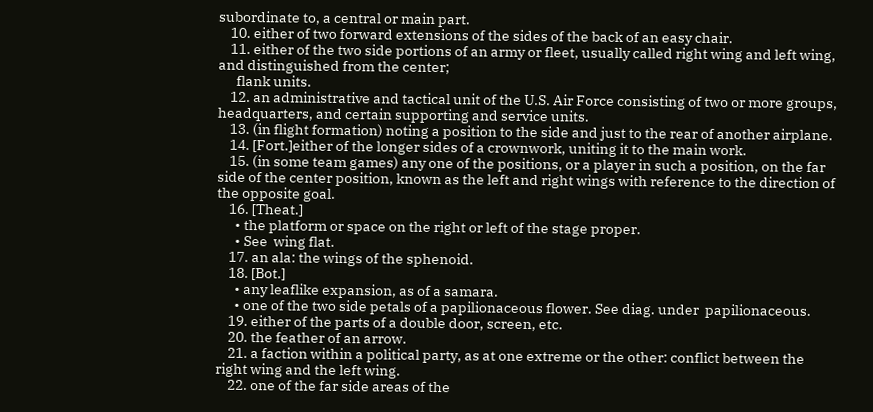subordinate to, a central or main part.
    10. either of two forward extensions of the sides of the back of an easy chair.
    11. either of the two side portions of an army or fleet, usually called right wing and left wing, and distinguished from the center;
      flank units.
    12. an administrative and tactical unit of the U.S. Air Force consisting of two or more groups, headquarters, and certain supporting and service units.
    13. (in flight formation) noting a position to the side and just to the rear of another airplane.
    14. [Fort.]either of the longer sides of a crownwork, uniting it to the main work.
    15. (in some team games) any one of the positions, or a player in such a position, on the far side of the center position, known as the left and right wings with reference to the direction of the opposite goal.
    16. [Theat.]
      • the platform or space on the right or left of the stage proper.
      • See  wing flat.
    17. an ala: the wings of the sphenoid.
    18. [Bot.]
      • any leaflike expansion, as of a samara.
      • one of the two side petals of a papilionaceous flower. See diag. under  papilionaceous.
    19. either of the parts of a double door, screen, etc.
    20. the feather of an arrow.
    21. a faction within a political party, as at one extreme or the other: conflict between the right wing and the left wing.
    22. one of the far side areas of the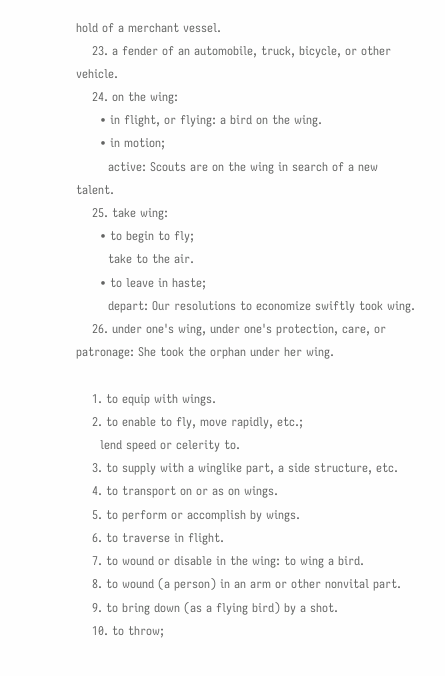hold of a merchant vessel.
    23. a fender of an automobile, truck, bicycle, or other vehicle.
    24. on the wing:
      • in flight, or flying: a bird on the wing.
      • in motion;
        active: Scouts are on the wing in search of a new talent.
    25. take wing:
      • to begin to fly;
        take to the air.
      • to leave in haste;
        depart: Our resolutions to economize swiftly took wing.
    26. under one's wing, under one's protection, care, or patronage: She took the orphan under her wing.

    1. to equip with wings.
    2. to enable to fly, move rapidly, etc.;
      lend speed or celerity to.
    3. to supply with a winglike part, a side structure, etc.
    4. to transport on or as on wings.
    5. to perform or accomplish by wings.
    6. to traverse in flight.
    7. to wound or disable in the wing: to wing a bird.
    8. to wound (a person) in an arm or other nonvital part.
    9. to bring down (as a flying bird) by a shot.
    10. to throw;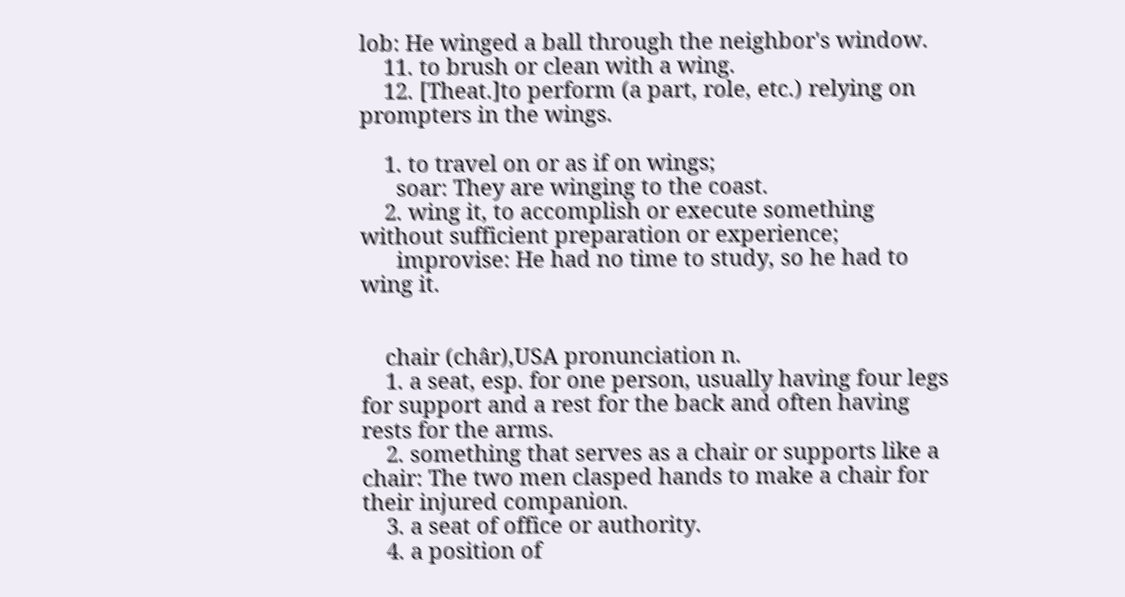lob: He winged a ball through the neighbor's window.
    11. to brush or clean with a wing.
    12. [Theat.]to perform (a part, role, etc.) relying on prompters in the wings.

    1. to travel on or as if on wings;
      soar: They are winging to the coast.
    2. wing it, to accomplish or execute something without sufficient preparation or experience;
      improvise: He had no time to study, so he had to wing it.


    chair (châr),USA pronunciation n.
    1. a seat, esp. for one person, usually having four legs for support and a rest for the back and often having rests for the arms.
    2. something that serves as a chair or supports like a chair: The two men clasped hands to make a chair for their injured companion.
    3. a seat of office or authority.
    4. a position of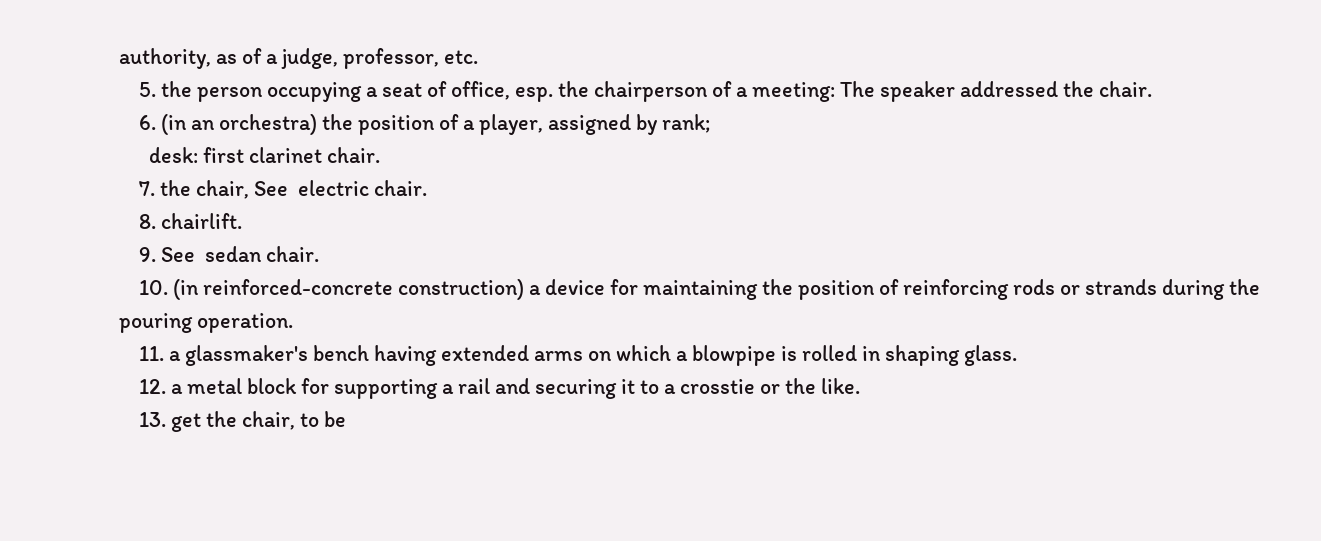authority, as of a judge, professor, etc.
    5. the person occupying a seat of office, esp. the chairperson of a meeting: The speaker addressed the chair.
    6. (in an orchestra) the position of a player, assigned by rank;
      desk: first clarinet chair.
    7. the chair, See  electric chair.
    8. chairlift.
    9. See  sedan chair.
    10. (in reinforced-concrete construction) a device for maintaining the position of reinforcing rods or strands during the pouring operation.
    11. a glassmaker's bench having extended arms on which a blowpipe is rolled in shaping glass.
    12. a metal block for supporting a rail and securing it to a crosstie or the like.
    13. get the chair, to be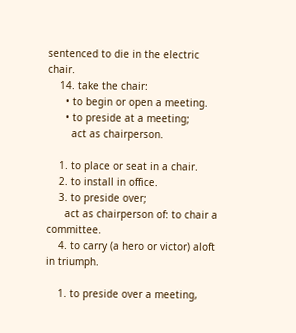sentenced to die in the electric chair.
    14. take the chair:
      • to begin or open a meeting.
      • to preside at a meeting;
        act as chairperson.

    1. to place or seat in a chair.
    2. to install in office.
    3. to preside over;
      act as chairperson of: to chair a committee.
    4. to carry (a hero or victor) aloft in triumph.

    1. to preside over a meeting,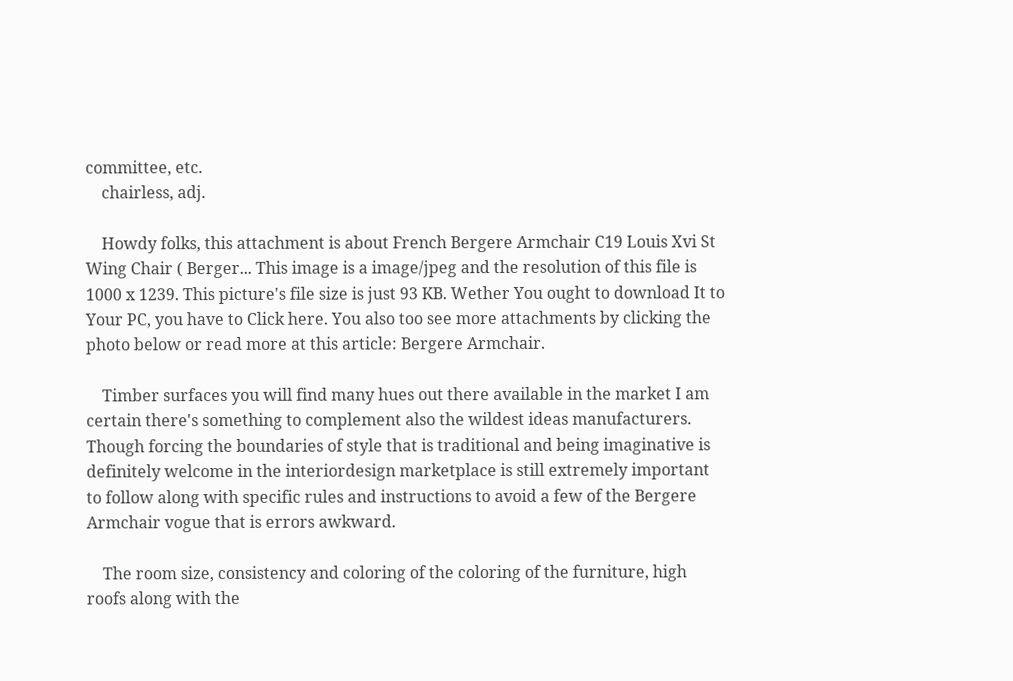committee, etc.
    chairless, adj.

    Howdy folks, this attachment is about French Bergere Armchair C19 Louis Xvi St Wing Chair ( Berger... This image is a image/jpeg and the resolution of this file is 1000 x 1239. This picture's file size is just 93 KB. Wether You ought to download It to Your PC, you have to Click here. You also too see more attachments by clicking the photo below or read more at this article: Bergere Armchair.

    Timber surfaces you will find many hues out there available in the market I am certain there's something to complement also the wildest ideas manufacturers. Though forcing the boundaries of style that is traditional and being imaginative is definitely welcome in the interiordesign marketplace is still extremely important to follow along with specific rules and instructions to avoid a few of the Bergere Armchair vogue that is errors awkward.

    The room size, consistency and coloring of the coloring of the furniture, high roofs along with the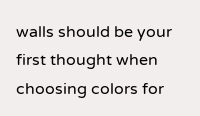walls should be your first thought when choosing colors for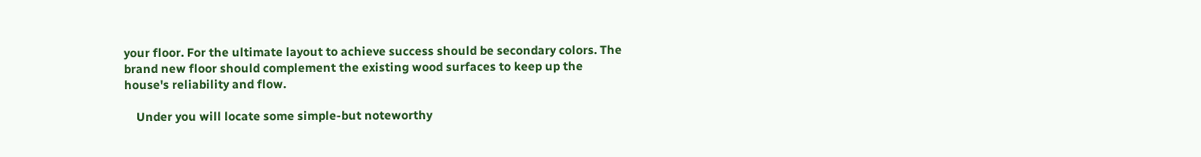your floor. For the ultimate layout to achieve success should be secondary colors. The brand new floor should complement the existing wood surfaces to keep up the house's reliability and flow.

    Under you will locate some simple-but noteworthy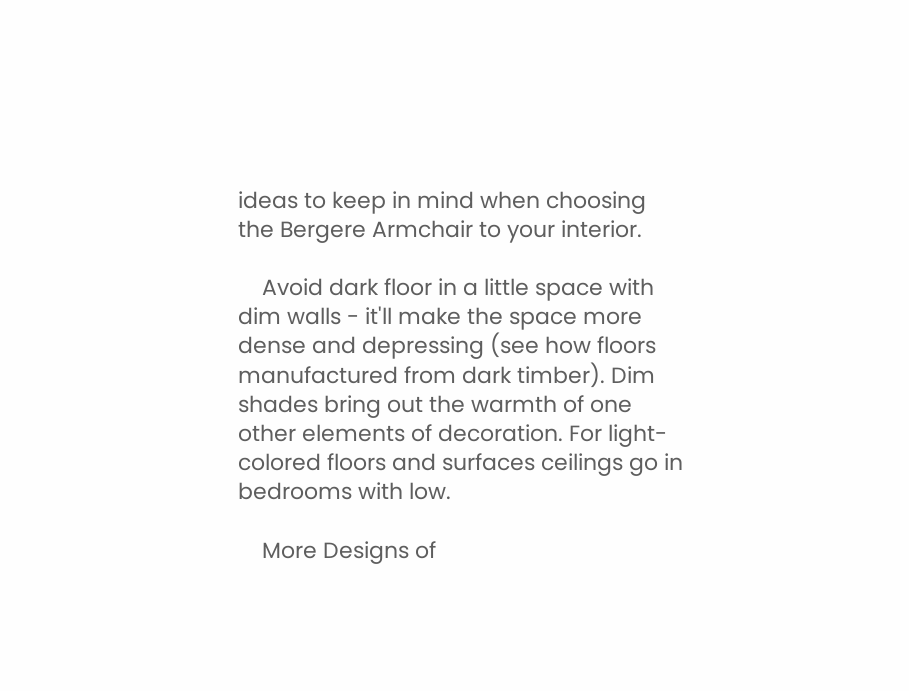ideas to keep in mind when choosing the Bergere Armchair to your interior.

    Avoid dark floor in a little space with dim walls - it'll make the space more dense and depressing (see how floors manufactured from dark timber). Dim shades bring out the warmth of one other elements of decoration. For light-colored floors and surfaces ceilings go in bedrooms with low.

    More Designs of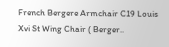French Bergere Armchair C19 Louis Xvi St Wing Chair ( Berger..